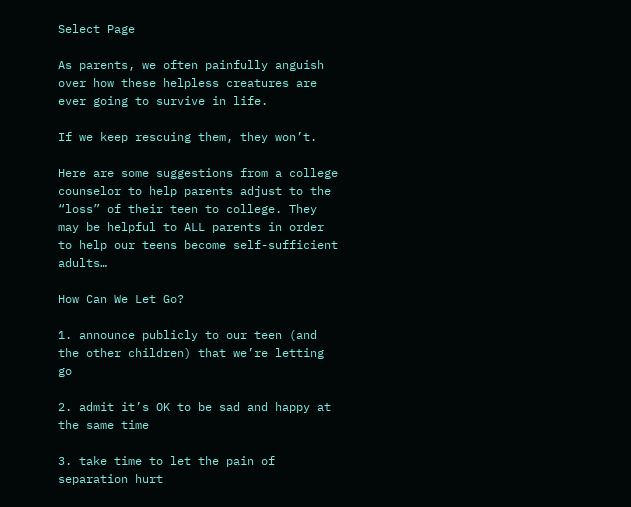Select Page

As parents, we often painfully anguish over how these helpless creatures are ever going to survive in life.

If we keep rescuing them, they won’t.

Here are some suggestions from a college counselor to help parents adjust to the “loss” of their teen to college. They may be helpful to ALL parents in order to help our teens become self-sufficient adults…

How Can We Let Go?

1. announce publicly to our teen (and the other children) that we’re letting go

2. admit it’s OK to be sad and happy at the same time

3. take time to let the pain of separation hurt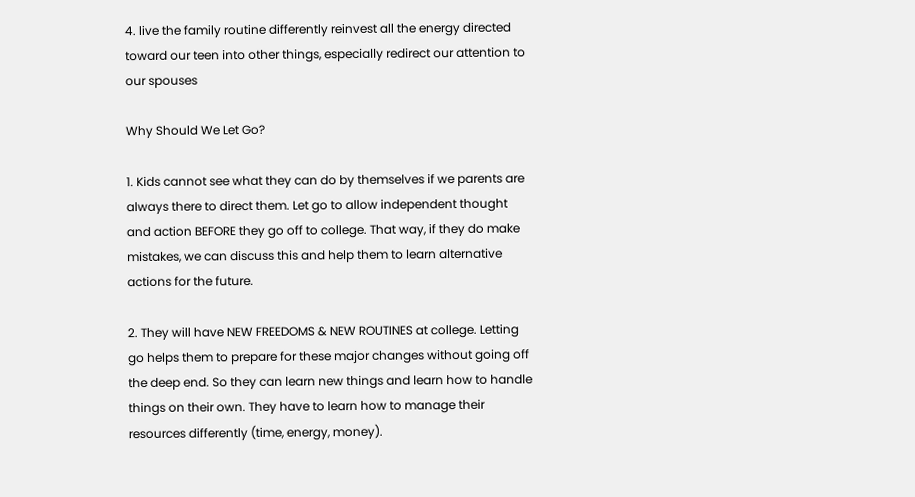4. live the family routine differently reinvest all the energy directed toward our teen into other things, especially redirect our attention to our spouses

Why Should We Let Go?

1. Kids cannot see what they can do by themselves if we parents are always there to direct them. Let go to allow independent thought and action BEFORE they go off to college. That way, if they do make mistakes, we can discuss this and help them to learn alternative actions for the future.

2. They will have NEW FREEDOMS & NEW ROUTINES at college. Letting go helps them to prepare for these major changes without going off the deep end. So they can learn new things and learn how to handle things on their own. They have to learn how to manage their resources differently (time, energy, money).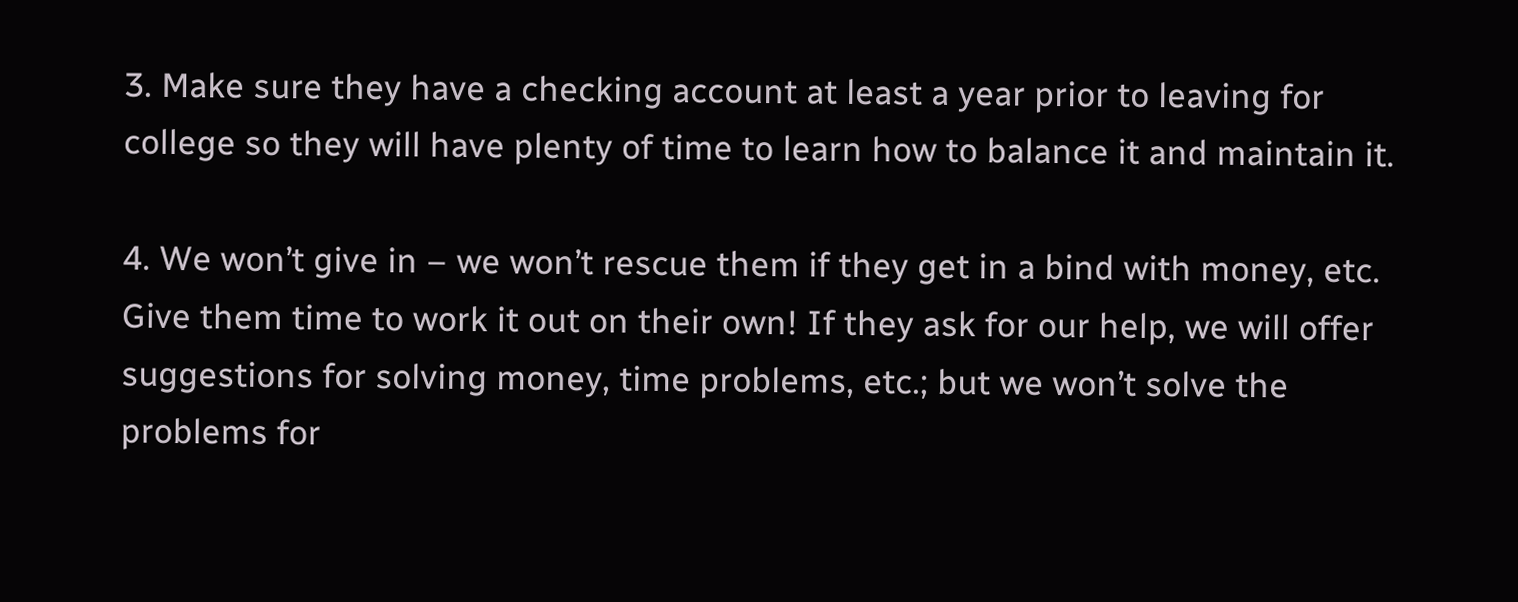3. Make sure they have a checking account at least a year prior to leaving for college so they will have plenty of time to learn how to balance it and maintain it.

4. We won’t give in – we won’t rescue them if they get in a bind with money, etc. Give them time to work it out on their own! If they ask for our help, we will offer suggestions for solving money, time problems, etc.; but we won’t solve the problems for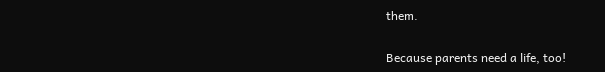them.

Because parents need a life, too!